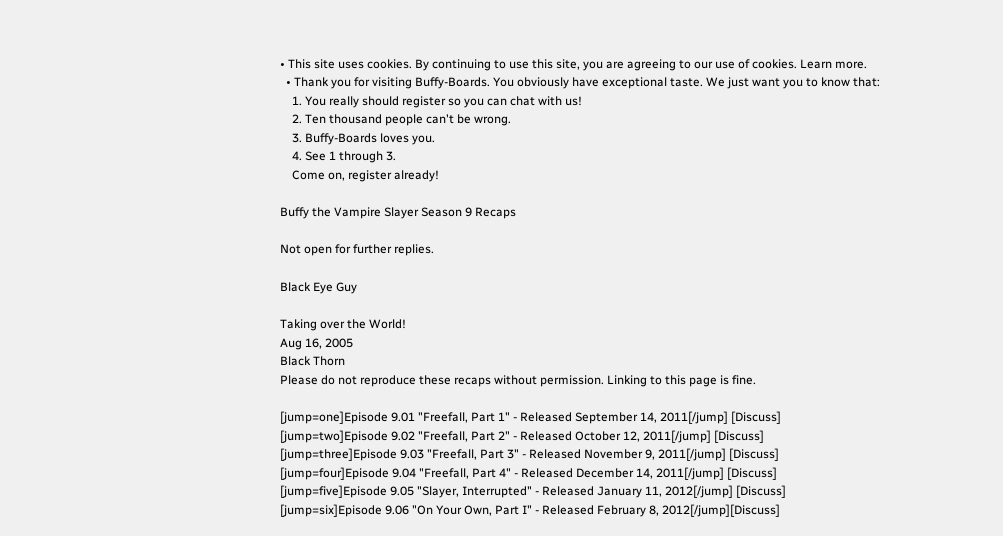• This site uses cookies. By continuing to use this site, you are agreeing to our use of cookies. Learn more.
  • Thank you for visiting Buffy-Boards. You obviously have exceptional taste. We just want you to know that:
    1. You really should register so you can chat with us!
    2. Ten thousand people can't be wrong.
    3. Buffy-Boards loves you.
    4. See 1 through 3.
    Come on, register already!

Buffy the Vampire Slayer Season 9 Recaps

Not open for further replies.

Black Eye Guy

Taking over the World!
Aug 16, 2005
Black Thorn
Please do not reproduce these recaps without permission. Linking to this page is fine.

[jump=one]Episode 9.01 "Freefall, Part 1" - Released September 14, 2011[/jump] [Discuss]
[jump=two]Episode 9.02 "Freefall, Part 2" - Released October 12, 2011[/jump] [Discuss]
[jump=three]Episode 9.03 "Freefall, Part 3" - Released November 9, 2011[/jump] [Discuss]
[jump=four]Episode 9.04 "Freefall, Part 4" - Released December 14, 2011[/jump] [Discuss]
[jump=five]Episode 9.05 "Slayer, Interrupted" - Released January 11, 2012[/jump] [Discuss]
[jump=six]Episode 9.06 "On Your Own, Part I" - Released February 8, 2012[/jump][Discuss]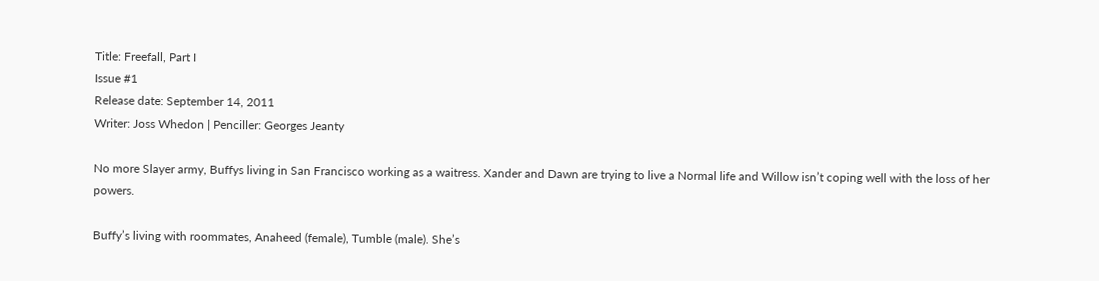Title: Freefall, Part I
Issue #1
Release date: September 14, 2011
Writer: Joss Whedon | Penciller: Georges Jeanty

No more Slayer army, Buffys living in San Francisco working as a waitress. Xander and Dawn are trying to live a Normal life and Willow isn’t coping well with the loss of her powers.

Buffy’s living with roommates, Anaheed (female), Tumble (male). She’s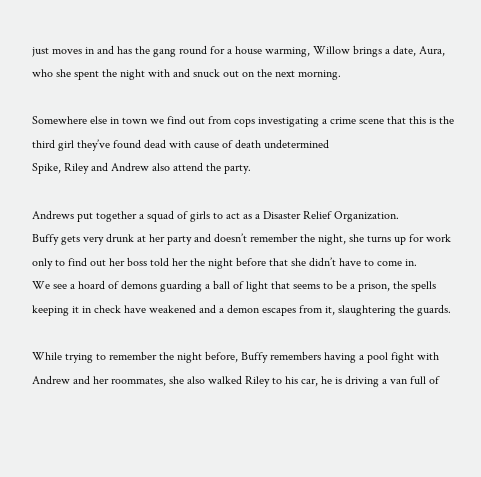just moves in and has the gang round for a house warming, Willow brings a date, Aura, who she spent the night with and snuck out on the next morning.

Somewhere else in town we find out from cops investigating a crime scene that this is the third girl they’ve found dead with cause of death undetermined
Spike, Riley and Andrew also attend the party.

Andrews put together a squad of girls to act as a Disaster Relief Organization.
Buffy gets very drunk at her party and doesn’t remember the night, she turns up for work only to find out her boss told her the night before that she didn’t have to come in.
We see a hoard of demons guarding a ball of light that seems to be a prison, the spells keeping it in check have weakened and a demon escapes from it, slaughtering the guards.

While trying to remember the night before, Buffy remembers having a pool fight with Andrew and her roommates, she also walked Riley to his car, he is driving a van full of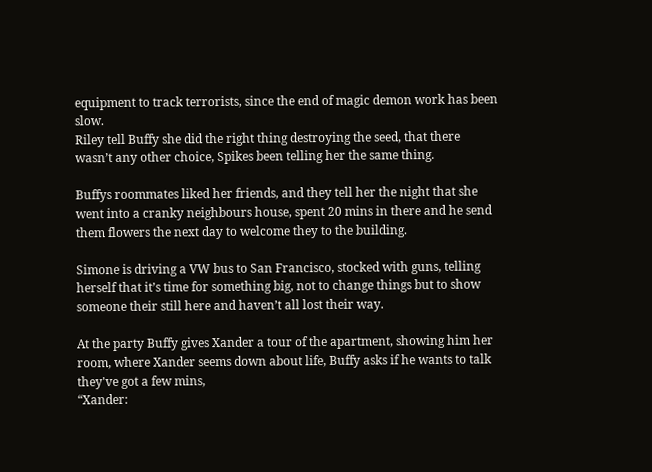equipment to track terrorists, since the end of magic demon work has been slow.
Riley tell Buffy she did the right thing destroying the seed, that there wasn’t any other choice, Spikes been telling her the same thing.

Buffys roommates liked her friends, and they tell her the night that she went into a cranky neighbours house, spent 20 mins in there and he send them flowers the next day to welcome they to the building.

Simone is driving a VW bus to San Francisco, stocked with guns, telling herself that it’s time for something big, not to change things but to show someone their still here and haven’t all lost their way.

At the party Buffy gives Xander a tour of the apartment, showing him her room, where Xander seems down about life, Buffy asks if he wants to talk they've got a few mins,
“Xander: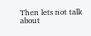Then lets not talk about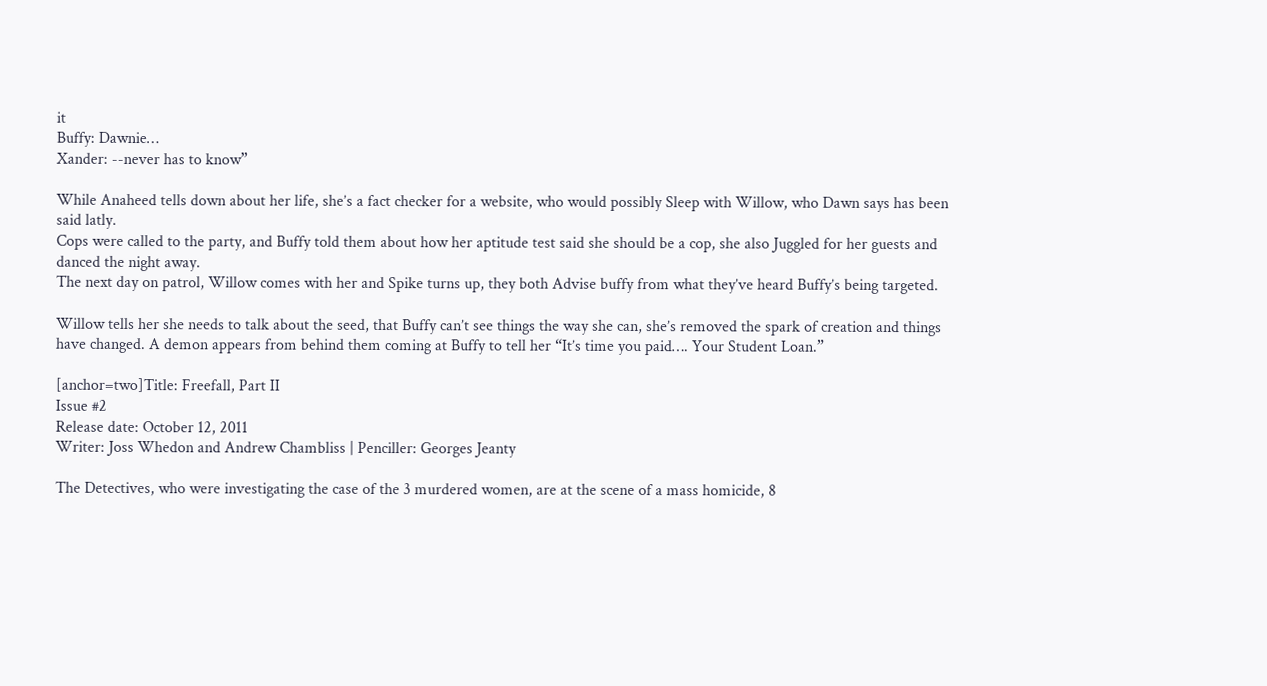it
Buffy: Dawnie…
Xander: --never has to know”

While Anaheed tells down about her life, she’s a fact checker for a website, who would possibly Sleep with Willow, who Dawn says has been said latly.
Cops were called to the party, and Buffy told them about how her aptitude test said she should be a cop, she also Juggled for her guests and danced the night away.
The next day on patrol, Willow comes with her and Spike turns up, they both Advise buffy from what they’ve heard Buffy’s being targeted.

Willow tells her she needs to talk about the seed, that Buffy can’t see things the way she can, she’s removed the spark of creation and things have changed. A demon appears from behind them coming at Buffy to tell her “It’s time you paid…. Your Student Loan.”

[anchor=two]Title: Freefall, Part II
Issue #2
Release date: October 12, 2011
Writer: Joss Whedon and Andrew Chambliss | Penciller: Georges Jeanty

The Detectives, who were investigating the case of the 3 murdered women, are at the scene of a mass homicide, 8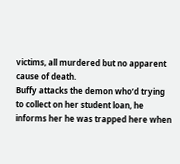victims, all murdered but no apparent cause of death.
Buffy attacks the demon who’d trying to collect on her student loan, he informs her he was trapped here when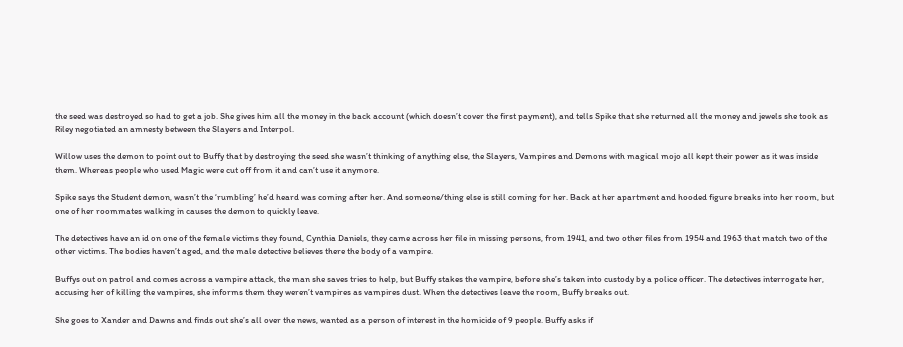the seed was destroyed so had to get a job. She gives him all the money in the back account (which doesn’t cover the first payment), and tells Spike that she returned all the money and jewels she took as Riley negotiated an amnesty between the Slayers and Interpol.

Willow uses the demon to point out to Buffy that by destroying the seed she wasn’t thinking of anything else, the Slayers, Vampires and Demons with magical mojo all kept their power as it was inside them. Whereas people who used Magic were cut off from it and can’t use it anymore.

Spike says the Student demon, wasn’t the ‘rumbling’ he’d heard was coming after her. And someone/thing else is still coming for her. Back at her apartment and hooded figure breaks into her room, but one of her roommates walking in causes the demon to quickly leave.

The detectives have an id on one of the female victims they found, Cynthia Daniels, they came across her file in missing persons, from 1941, and two other files from 1954 and 1963 that match two of the other victims. The bodies haven’t aged, and the male detective believes there the body of a vampire.

Buffys out on patrol and comes across a vampire attack, the man she saves tries to help, but Buffy stakes the vampire, before she’s taken into custody by a police officer. The detectives interrogate her, accusing her of killing the vampires, she informs them they weren’t vampires as vampires dust. When the detectives leave the room, Buffy breaks out.

She goes to Xander and Dawns and finds out she’s all over the news, wanted as a person of interest in the homicide of 9 people. Buffy asks if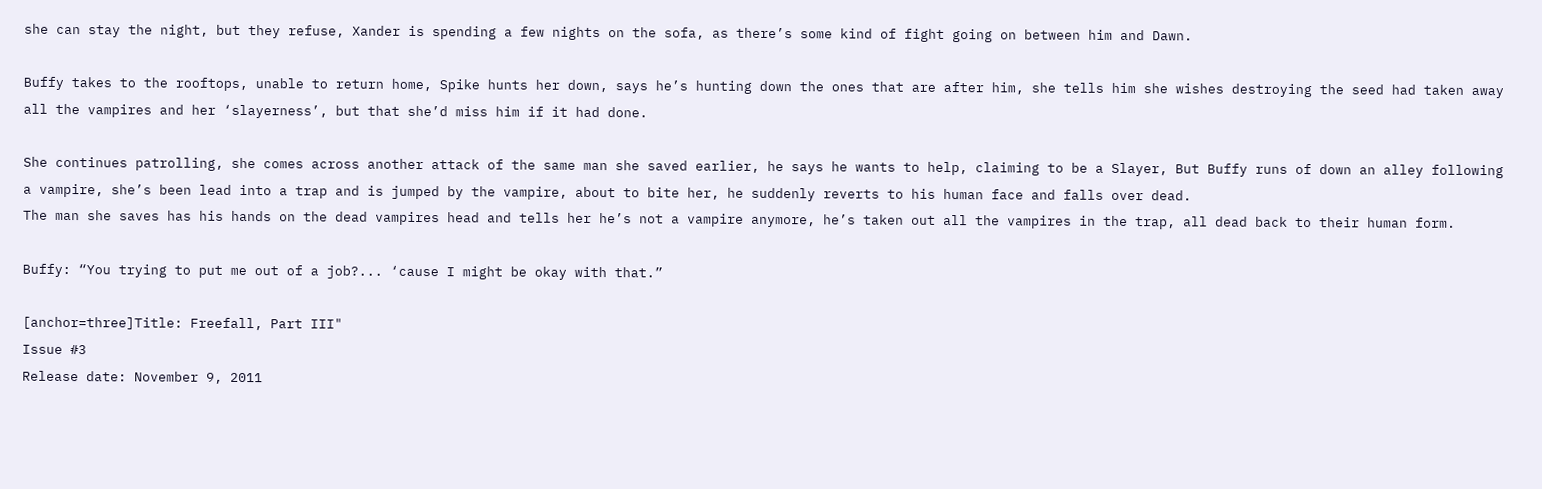she can stay the night, but they refuse, Xander is spending a few nights on the sofa, as there’s some kind of fight going on between him and Dawn.

Buffy takes to the rooftops, unable to return home, Spike hunts her down, says he’s hunting down the ones that are after him, she tells him she wishes destroying the seed had taken away all the vampires and her ‘slayerness’, but that she’d miss him if it had done.

She continues patrolling, she comes across another attack of the same man she saved earlier, he says he wants to help, claiming to be a Slayer, But Buffy runs of down an alley following a vampire, she’s been lead into a trap and is jumped by the vampire, about to bite her, he suddenly reverts to his human face and falls over dead.
The man she saves has his hands on the dead vampires head and tells her he’s not a vampire anymore, he’s taken out all the vampires in the trap, all dead back to their human form.

Buffy: “You trying to put me out of a job?... ‘cause I might be okay with that.”

[anchor=three]Title: Freefall, Part III"
Issue #3
Release date: November 9, 2011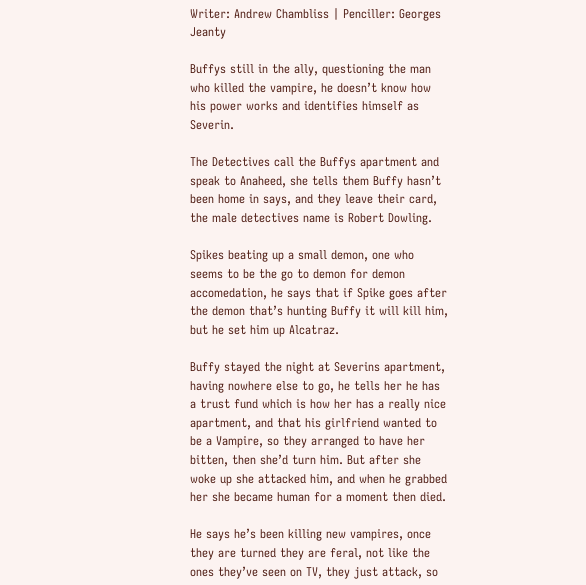Writer: Andrew Chambliss | Penciller: Georges Jeanty

Buffys still in the ally, questioning the man who killed the vampire, he doesn’t know how his power works and identifies himself as Severin.

The Detectives call the Buffys apartment and speak to Anaheed, she tells them Buffy hasn’t been home in says, and they leave their card, the male detectives name is Robert Dowling.

Spikes beating up a small demon, one who seems to be the go to demon for demon accomedation, he says that if Spike goes after the demon that’s hunting Buffy it will kill him, but he set him up Alcatraz.

Buffy stayed the night at Severins apartment, having nowhere else to go, he tells her he has a trust fund which is how her has a really nice apartment, and that his girlfriend wanted to be a Vampire, so they arranged to have her bitten, then she’d turn him. But after she woke up she attacked him, and when he grabbed her she became human for a moment then died.

He says he’s been killing new vampires, once they are turned they are feral, not like the ones they’ve seen on TV, they just attack, so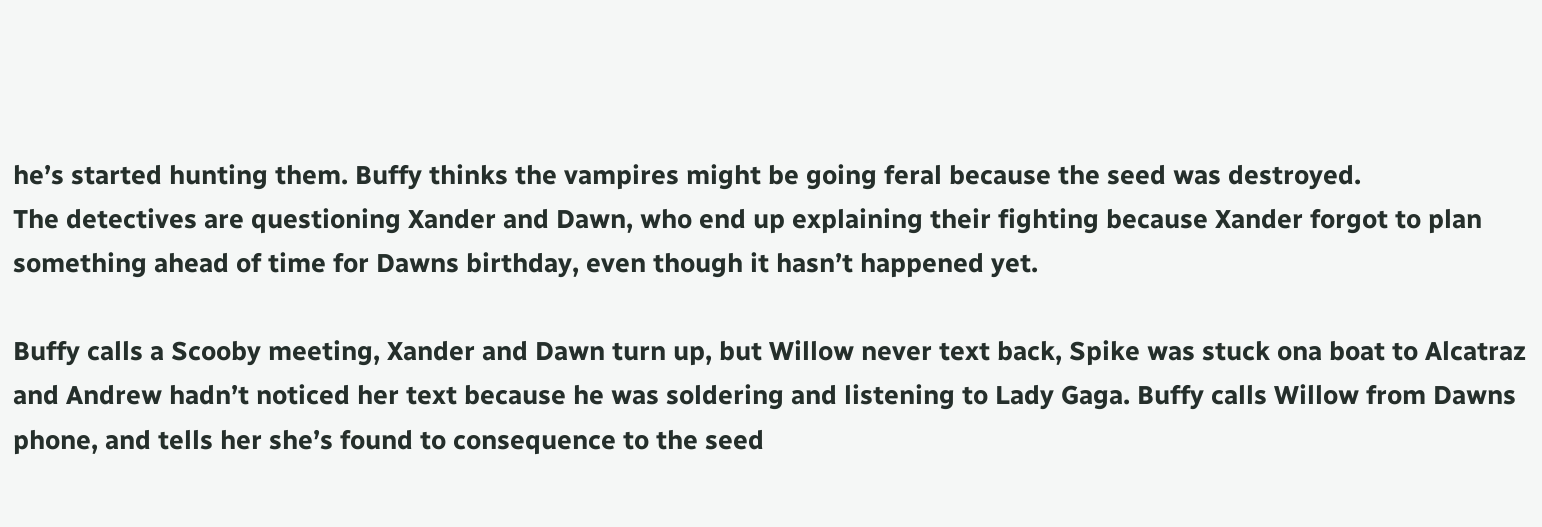he’s started hunting them. Buffy thinks the vampires might be going feral because the seed was destroyed.
The detectives are questioning Xander and Dawn, who end up explaining their fighting because Xander forgot to plan something ahead of time for Dawns birthday, even though it hasn’t happened yet.

Buffy calls a Scooby meeting, Xander and Dawn turn up, but Willow never text back, Spike was stuck ona boat to Alcatraz and Andrew hadn’t noticed her text because he was soldering and listening to Lady Gaga. Buffy calls Willow from Dawns phone, and tells her she’s found to consequence to the seed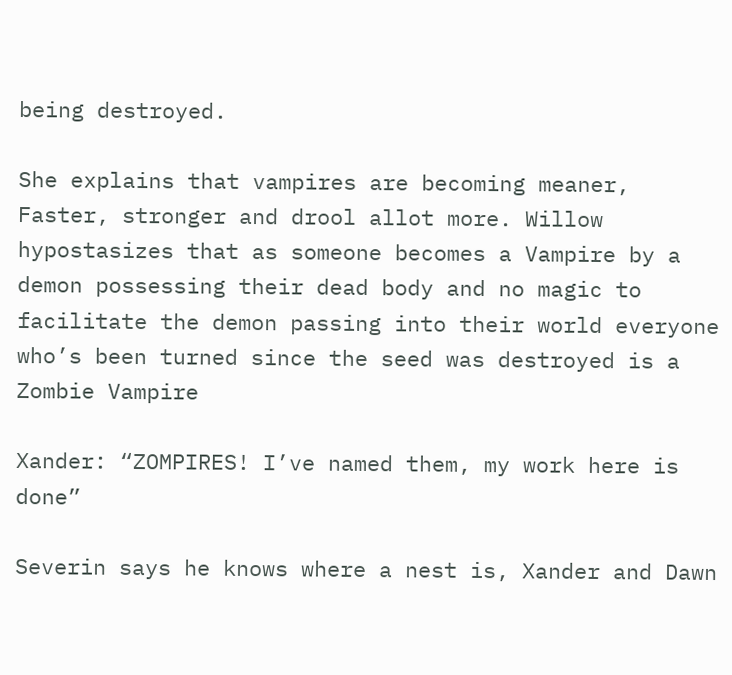being destroyed.

She explains that vampires are becoming meaner, Faster, stronger and drool allot more. Willow hypostasizes that as someone becomes a Vampire by a demon possessing their dead body and no magic to facilitate the demon passing into their world everyone who’s been turned since the seed was destroyed is a Zombie Vampire

Xander: “ZOMPIRES! I’ve named them, my work here is done”

Severin says he knows where a nest is, Xander and Dawn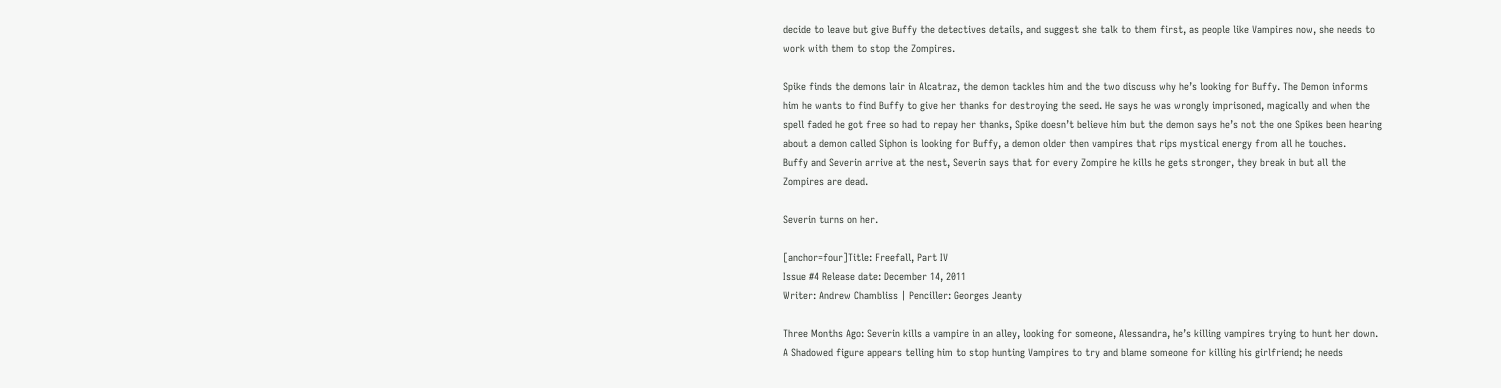decide to leave but give Buffy the detectives details, and suggest she talk to them first, as people like Vampires now, she needs to work with them to stop the Zompires.

Spike finds the demons lair in Alcatraz, the demon tackles him and the two discuss why he’s looking for Buffy. The Demon informs him he wants to find Buffy to give her thanks for destroying the seed. He says he was wrongly imprisoned, magically and when the spell faded he got free so had to repay her thanks, Spike doesn’t believe him but the demon says he’s not the one Spikes been hearing about a demon called Siphon is looking for Buffy, a demon older then vampires that rips mystical energy from all he touches.
Buffy and Severin arrive at the nest, Severin says that for every Zompire he kills he gets stronger, they break in but all the Zompires are dead.

Severin turns on her.

[anchor=four]Title: Freefall, Part IV
Issue #4 Release date: December 14, 2011
Writer: Andrew Chambliss | Penciller: Georges Jeanty

Three Months Ago: Severin kills a vampire in an alley, looking for someone, Alessandra, he’s killing vampires trying to hunt her down. A Shadowed figure appears telling him to stop hunting Vampires to try and blame someone for killing his girlfriend; he needs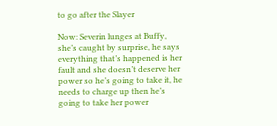to go after the Slayer

Now: Severin lunges at Buffy, she’s caught by surprise, he says everything that’s happened is her fault and she doesn’t deserve her power so he’s going to take it, he needs to charge up then he’s going to take her power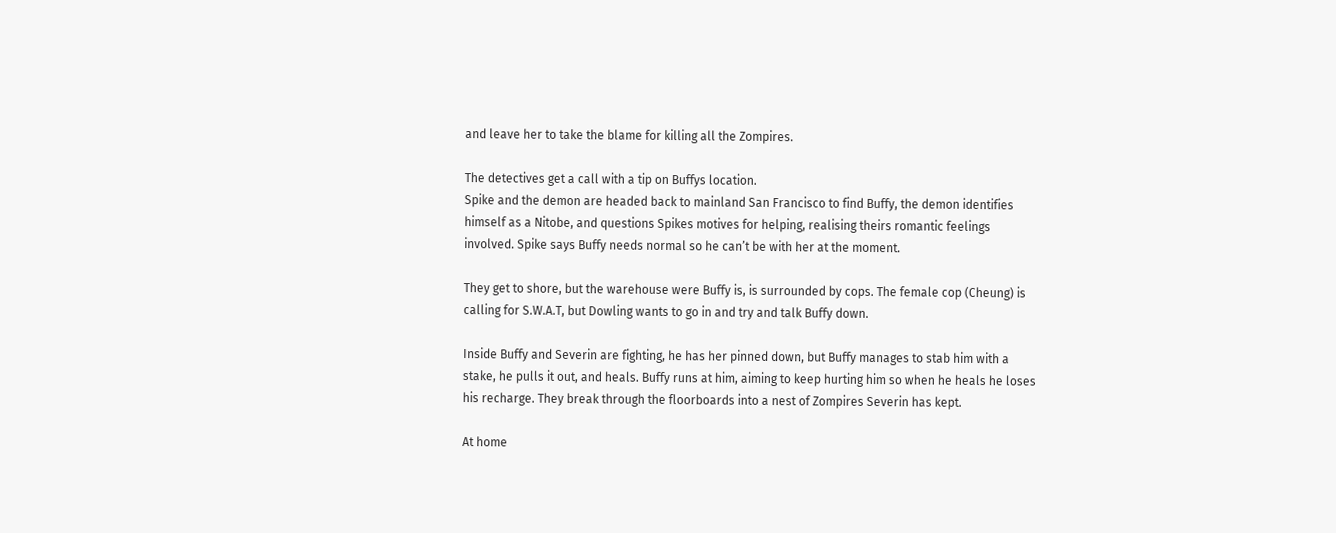and leave her to take the blame for killing all the Zompires.

The detectives get a call with a tip on Buffys location.
Spike and the demon are headed back to mainland San Francisco to find Buffy, the demon identifies himself as a Nitobe, and questions Spikes motives for helping, realising theirs romantic feelings involved. Spike says Buffy needs normal so he can’t be with her at the moment.

They get to shore, but the warehouse were Buffy is, is surrounded by cops. The female cop (Cheung) is calling for S.W.A.T, but Dowling wants to go in and try and talk Buffy down.

Inside Buffy and Severin are fighting, he has her pinned down, but Buffy manages to stab him with a stake, he pulls it out, and heals. Buffy runs at him, aiming to keep hurting him so when he heals he loses his recharge. They break through the floorboards into a nest of Zompires Severin has kept.

At home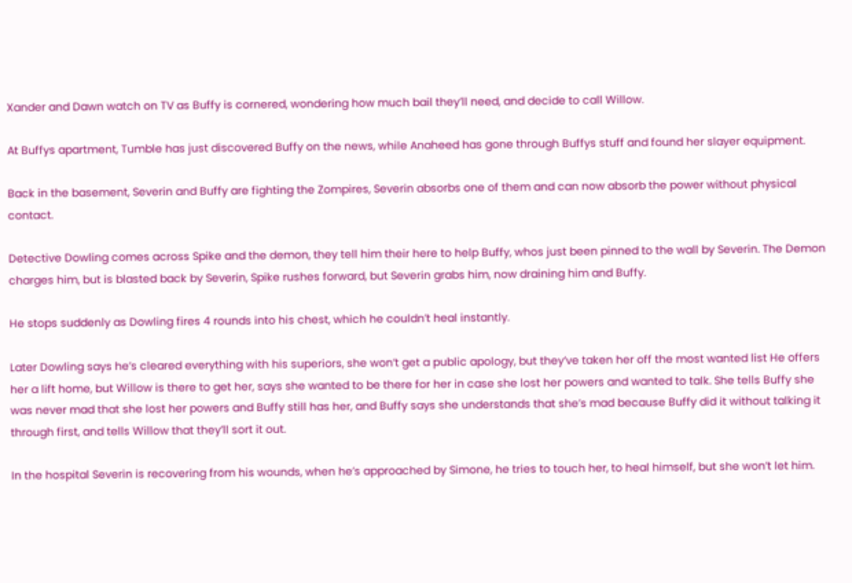Xander and Dawn watch on TV as Buffy is cornered, wondering how much bail they’ll need, and decide to call Willow.

At Buffys apartment, Tumble has just discovered Buffy on the news, while Anaheed has gone through Buffys stuff and found her slayer equipment.

Back in the basement, Severin and Buffy are fighting the Zompires, Severin absorbs one of them and can now absorb the power without physical contact.

Detective Dowling comes across Spike and the demon, they tell him their here to help Buffy, whos just been pinned to the wall by Severin. The Demon charges him, but is blasted back by Severin, Spike rushes forward, but Severin grabs him, now draining him and Buffy.

He stops suddenly as Dowling fires 4 rounds into his chest, which he couldn’t heal instantly.

Later Dowling says he’s cleared everything with his superiors, she won’t get a public apology, but they’ve taken her off the most wanted list He offers her a lift home, but Willow is there to get her, says she wanted to be there for her in case she lost her powers and wanted to talk. She tells Buffy she was never mad that she lost her powers and Buffy still has her, and Buffy says she understands that she’s mad because Buffy did it without talking it through first, and tells Willow that they’ll sort it out.

In the hospital Severin is recovering from his wounds, when he’s approached by Simone, he tries to touch her, to heal himself, but she won’t let him.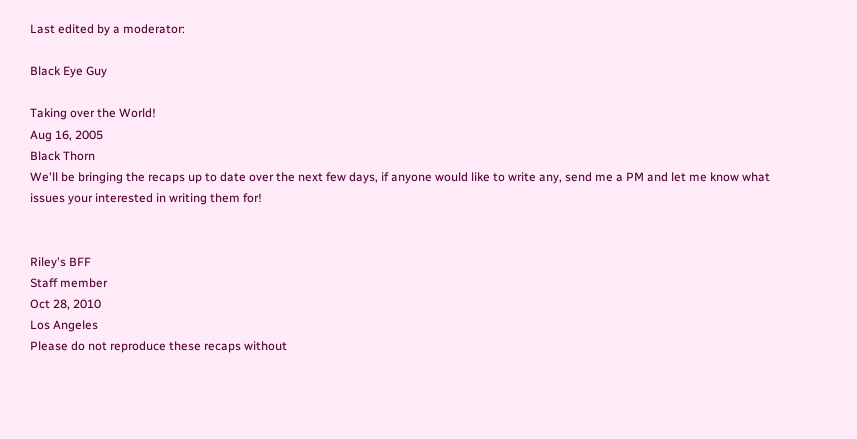Last edited by a moderator:

Black Eye Guy

Taking over the World!
Aug 16, 2005
Black Thorn
We'll be bringing the recaps up to date over the next few days, if anyone would like to write any, send me a PM and let me know what issues your interested in writing them for!


Riley's BFF
Staff member
Oct 28, 2010
Los Angeles
Please do not reproduce these recaps without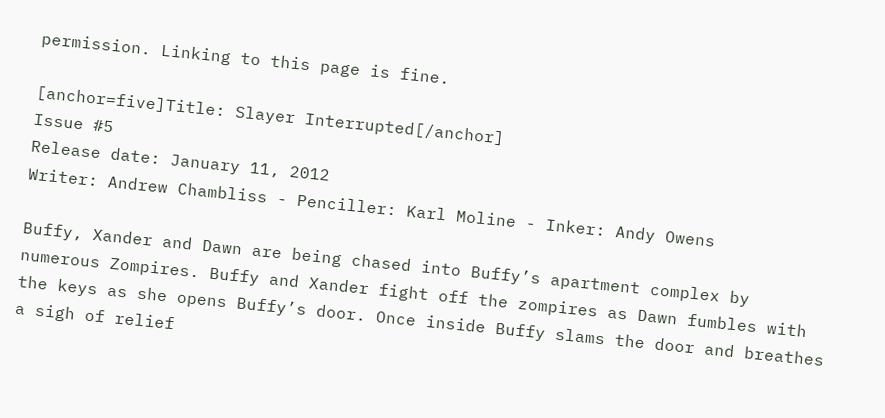permission. Linking to this page is fine.

[anchor=five]Title: Slayer Interrupted[/anchor]
Issue #5
Release date: January 11, 2012
Writer: Andrew Chambliss - Penciller: Karl Moline - Inker: Andy Owens

Buffy, Xander and Dawn are being chased into Buffy’s apartment complex by numerous Zompires. Buffy and Xander fight off the zompires as Dawn fumbles with the keys as she opens Buffy’s door. Once inside Buffy slams the door and breathes a sigh of relief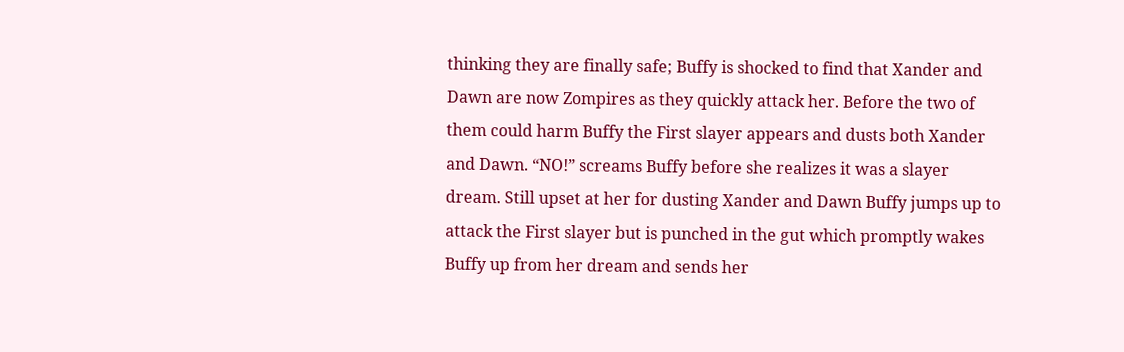thinking they are finally safe; Buffy is shocked to find that Xander and Dawn are now Zompires as they quickly attack her. Before the two of them could harm Buffy the First slayer appears and dusts both Xander and Dawn. “NO!” screams Buffy before she realizes it was a slayer dream. Still upset at her for dusting Xander and Dawn Buffy jumps up to attack the First slayer but is punched in the gut which promptly wakes Buffy up from her dream and sends her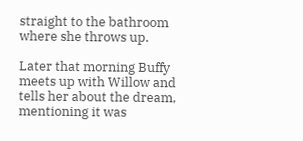straight to the bathroom where she throws up.

Later that morning Buffy meets up with Willow and tells her about the dream, mentioning it was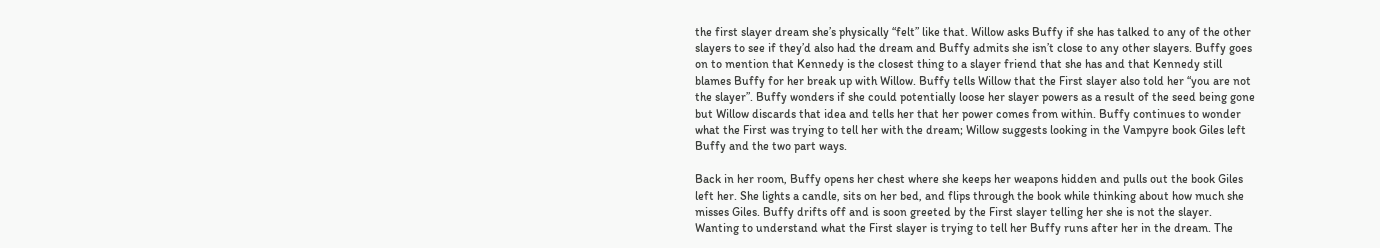the first slayer dream she’s physically “felt” like that. Willow asks Buffy if she has talked to any of the other slayers to see if they’d also had the dream and Buffy admits she isn’t close to any other slayers. Buffy goes on to mention that Kennedy is the closest thing to a slayer friend that she has and that Kennedy still blames Buffy for her break up with Willow. Buffy tells Willow that the First slayer also told her “you are not the slayer”. Buffy wonders if she could potentially loose her slayer powers as a result of the seed being gone but Willow discards that idea and tells her that her power comes from within. Buffy continues to wonder what the First was trying to tell her with the dream; Willow suggests looking in the Vampyre book Giles left Buffy and the two part ways.

Back in her room, Buffy opens her chest where she keeps her weapons hidden and pulls out the book Giles left her. She lights a candle, sits on her bed, and flips through the book while thinking about how much she misses Giles. Buffy drifts off and is soon greeted by the First slayer telling her she is not the slayer. Wanting to understand what the First slayer is trying to tell her Buffy runs after her in the dream. The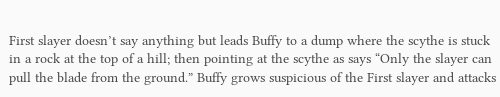First slayer doesn’t say anything but leads Buffy to a dump where the scythe is stuck in a rock at the top of a hill; then pointing at the scythe as says “Only the slayer can pull the blade from the ground.” Buffy grows suspicious of the First slayer and attacks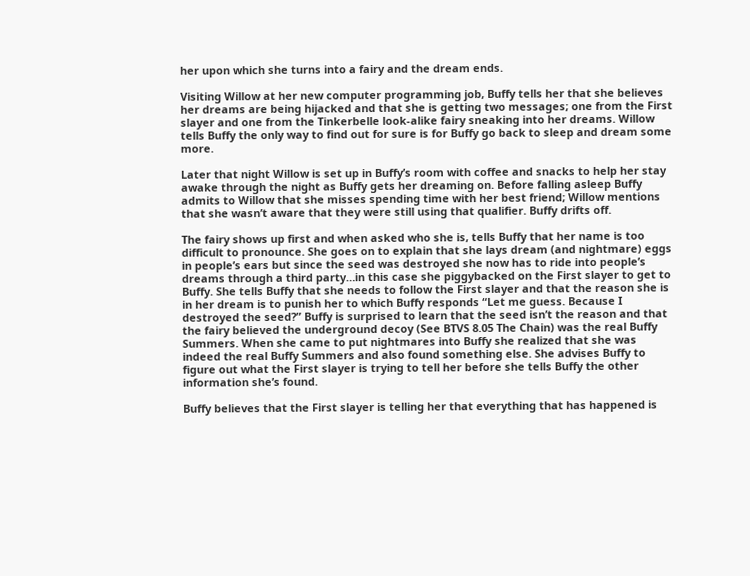her upon which she turns into a fairy and the dream ends.

Visiting Willow at her new computer programming job, Buffy tells her that she believes her dreams are being hijacked and that she is getting two messages; one from the First slayer and one from the Tinkerbelle look-alike fairy sneaking into her dreams. Willow tells Buffy the only way to find out for sure is for Buffy go back to sleep and dream some more.

Later that night Willow is set up in Buffy’s room with coffee and snacks to help her stay awake through the night as Buffy gets her dreaming on. Before falling asleep Buffy admits to Willow that she misses spending time with her best friend; Willow mentions that she wasn’t aware that they were still using that qualifier. Buffy drifts off.

The fairy shows up first and when asked who she is, tells Buffy that her name is too difficult to pronounce. She goes on to explain that she lays dream (and nightmare) eggs in people’s ears but since the seed was destroyed she now has to ride into people’s dreams through a third party…in this case she piggybacked on the First slayer to get to Buffy. She tells Buffy that she needs to follow the First slayer and that the reason she is in her dream is to punish her to which Buffy responds “Let me guess. Because I destroyed the seed?” Buffy is surprised to learn that the seed isn’t the reason and that the fairy believed the underground decoy (See BTVS 8.05 The Chain) was the real Buffy Summers. When she came to put nightmares into Buffy she realized that she was indeed the real Buffy Summers and also found something else. She advises Buffy to figure out what the First slayer is trying to tell her before she tells Buffy the other information she’s found.

Buffy believes that the First slayer is telling her that everything that has happened is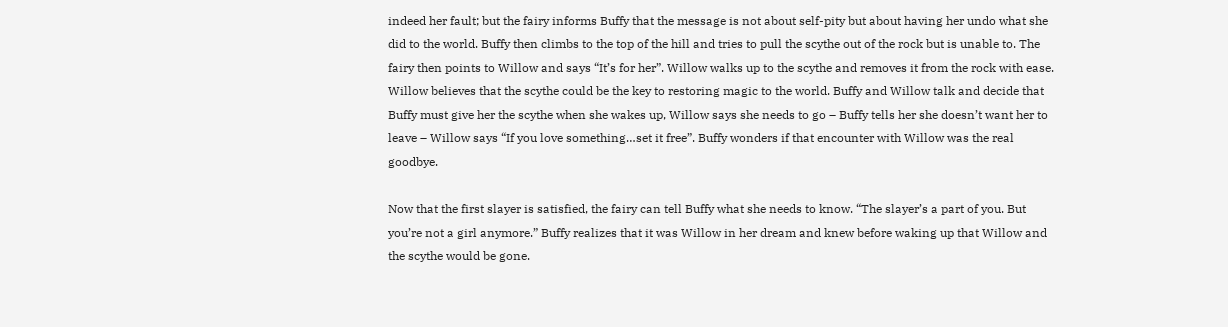indeed her fault; but the fairy informs Buffy that the message is not about self-pity but about having her undo what she did to the world. Buffy then climbs to the top of the hill and tries to pull the scythe out of the rock but is unable to. The fairy then points to Willow and says “It’s for her”. Willow walks up to the scythe and removes it from the rock with ease. Willow believes that the scythe could be the key to restoring magic to the world. Buffy and Willow talk and decide that Buffy must give her the scythe when she wakes up, Willow says she needs to go – Buffy tells her she doesn’t want her to leave – Willow says “If you love something…set it free”. Buffy wonders if that encounter with Willow was the real goodbye.

Now that the first slayer is satisfied, the fairy can tell Buffy what she needs to know. “The slayer’s a part of you. But you’re not a girl anymore.” Buffy realizes that it was Willow in her dream and knew before waking up that Willow and the scythe would be gone.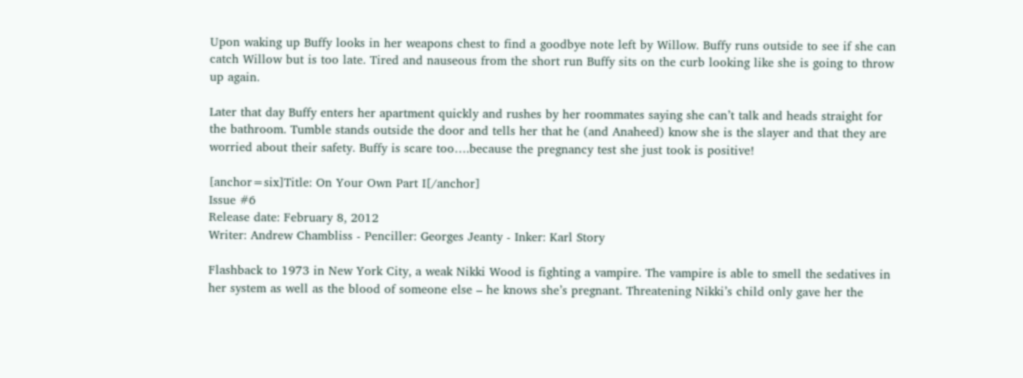Upon waking up Buffy looks in her weapons chest to find a goodbye note left by Willow. Buffy runs outside to see if she can catch Willow but is too late. Tired and nauseous from the short run Buffy sits on the curb looking like she is going to throw up again.

Later that day Buffy enters her apartment quickly and rushes by her roommates saying she can’t talk and heads straight for the bathroom. Tumble stands outside the door and tells her that he (and Anaheed) know she is the slayer and that they are worried about their safety. Buffy is scare too….because the pregnancy test she just took is positive!

[anchor=six]Title: On Your Own Part I[/anchor]
Issue #6
Release date: February 8, 2012
Writer: Andrew Chambliss - Penciller: Georges Jeanty - Inker: Karl Story

Flashback to 1973 in New York City, a weak Nikki Wood is fighting a vampire. The vampire is able to smell the sedatives in her system as well as the blood of someone else – he knows she’s pregnant. Threatening Nikki’s child only gave her the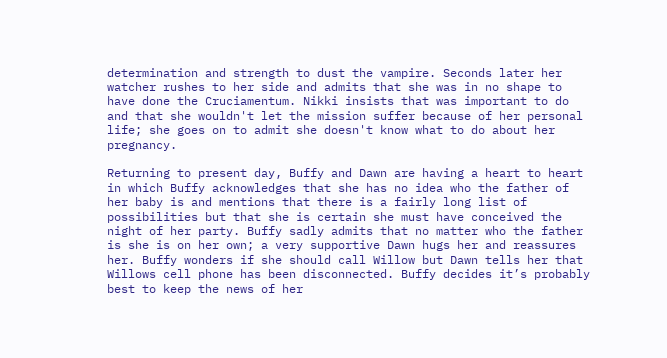determination and strength to dust the vampire. Seconds later her watcher rushes to her side and admits that she was in no shape to have done the Cruciamentum. Nikki insists that was important to do and that she wouldn't let the mission suffer because of her personal life; she goes on to admit she doesn't know what to do about her pregnancy.

Returning to present day, Buffy and Dawn are having a heart to heart in which Buffy acknowledges that she has no idea who the father of her baby is and mentions that there is a fairly long list of possibilities but that she is certain she must have conceived the night of her party. Buffy sadly admits that no matter who the father is she is on her own; a very supportive Dawn hugs her and reassures her. Buffy wonders if she should call Willow but Dawn tells her that Willows cell phone has been disconnected. Buffy decides it’s probably best to keep the news of her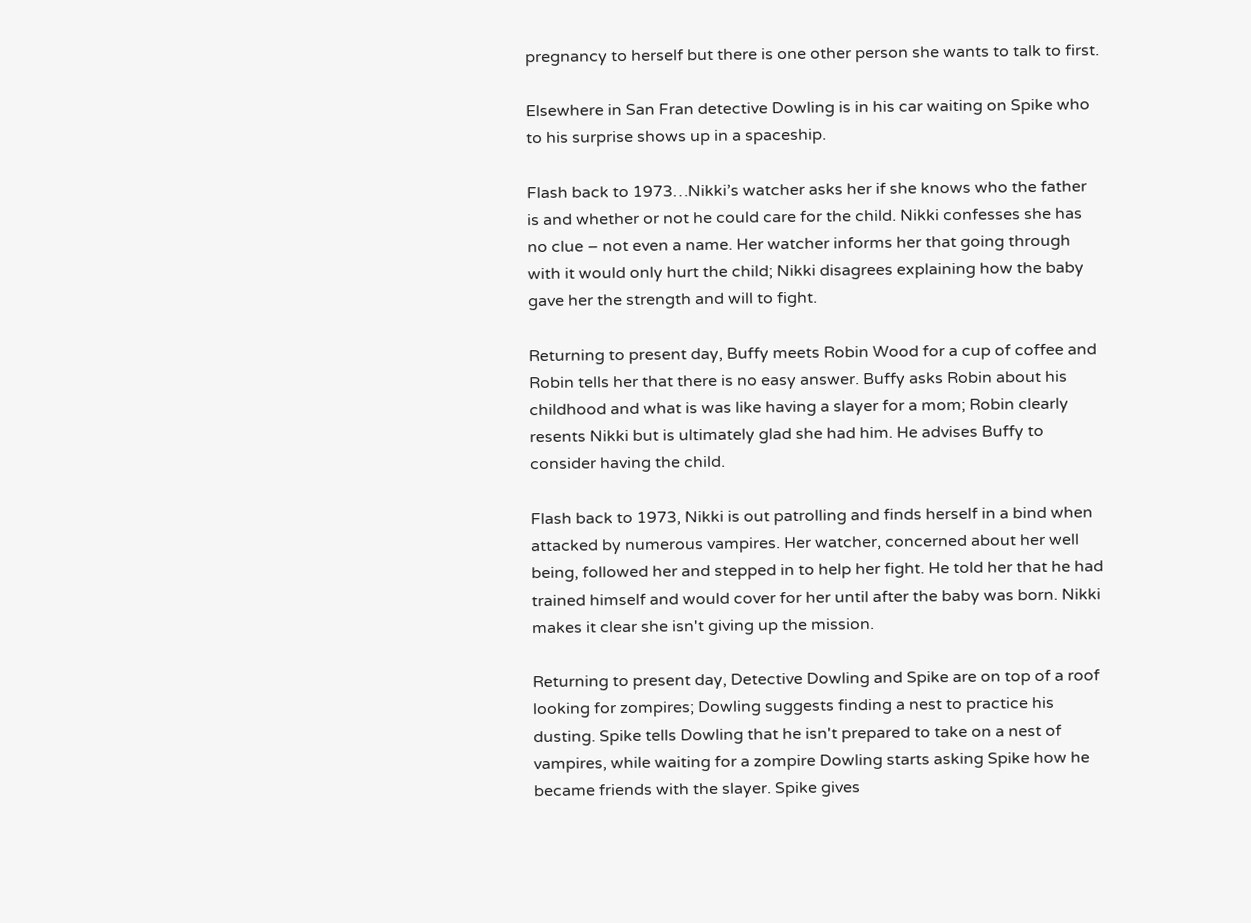pregnancy to herself but there is one other person she wants to talk to first.

Elsewhere in San Fran detective Dowling is in his car waiting on Spike who to his surprise shows up in a spaceship.

Flash back to 1973…Nikki’s watcher asks her if she knows who the father is and whether or not he could care for the child. Nikki confesses she has no clue – not even a name. Her watcher informs her that going through with it would only hurt the child; Nikki disagrees explaining how the baby gave her the strength and will to fight.

Returning to present day, Buffy meets Robin Wood for a cup of coffee and Robin tells her that there is no easy answer. Buffy asks Robin about his childhood and what is was like having a slayer for a mom; Robin clearly resents Nikki but is ultimately glad she had him. He advises Buffy to consider having the child.

Flash back to 1973, Nikki is out patrolling and finds herself in a bind when attacked by numerous vampires. Her watcher, concerned about her well being, followed her and stepped in to help her fight. He told her that he had trained himself and would cover for her until after the baby was born. Nikki makes it clear she isn't giving up the mission.

Returning to present day, Detective Dowling and Spike are on top of a roof looking for zompires; Dowling suggests finding a nest to practice his dusting. Spike tells Dowling that he isn't prepared to take on a nest of vampires, while waiting for a zompire Dowling starts asking Spike how he became friends with the slayer. Spike gives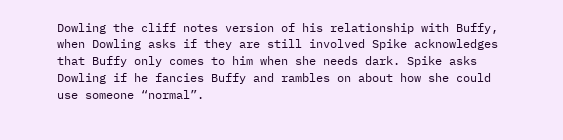Dowling the cliff notes version of his relationship with Buffy, when Dowling asks if they are still involved Spike acknowledges that Buffy only comes to him when she needs dark. Spike asks Dowling if he fancies Buffy and rambles on about how she could use someone “normal”.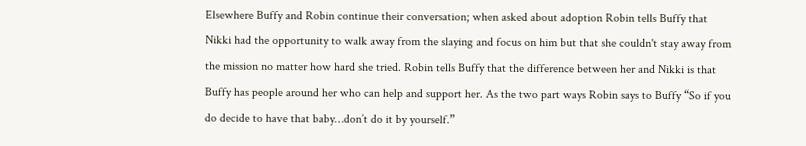Elsewhere Buffy and Robin continue their conversation; when asked about adoption Robin tells Buffy that Nikki had the opportunity to walk away from the slaying and focus on him but that she couldn't stay away from the mission no matter how hard she tried. Robin tells Buffy that the difference between her and Nikki is that Buffy has people around her who can help and support her. As the two part ways Robin says to Buffy “So if you do decide to have that baby…don’t do it by yourself.”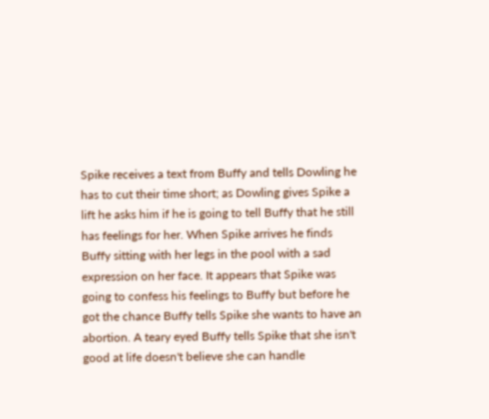Spike receives a text from Buffy and tells Dowling he has to cut their time short; as Dowling gives Spike a lift he asks him if he is going to tell Buffy that he still has feelings for her. When Spike arrives he finds Buffy sitting with her legs in the pool with a sad expression on her face. It appears that Spike was going to confess his feelings to Buffy but before he got the chance Buffy tells Spike she wants to have an abortion. A teary eyed Buffy tells Spike that she isn't good at life doesn't believe she can handle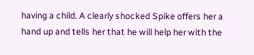having a child. A clearly shocked Spike offers her a hand up and tells her that he will help her with the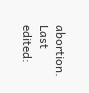abortion.
Last edited: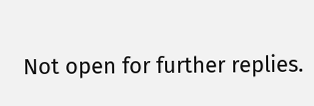Not open for further replies.